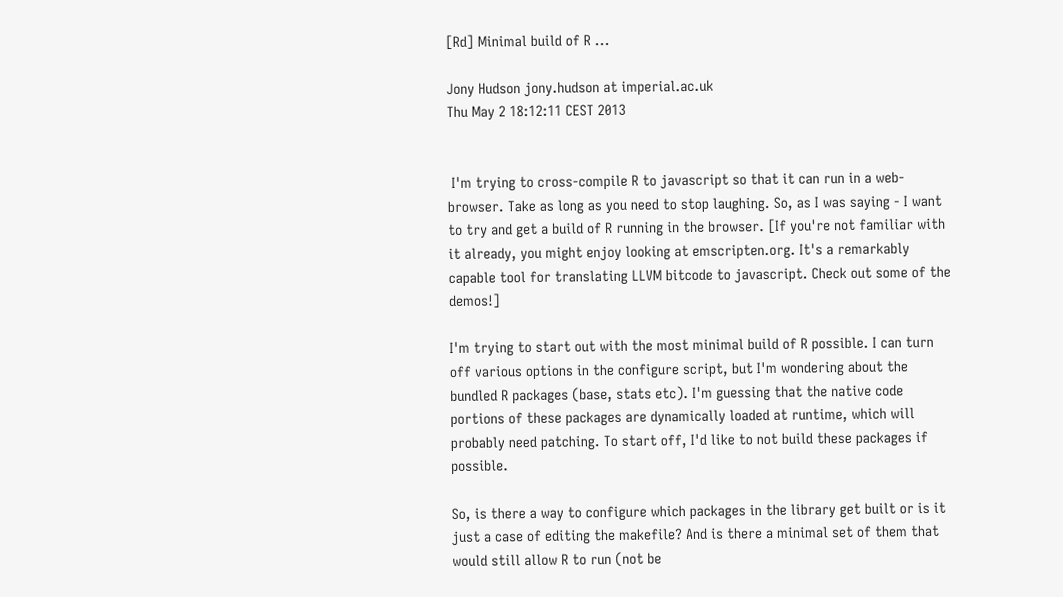[Rd] Minimal build of R ...

Jony Hudson jony.hudson at imperial.ac.uk
Thu May 2 18:12:11 CEST 2013


 I'm trying to cross-compile R to javascript so that it can run in a web-browser. Take as long as you need to stop laughing. So, as I was saying - I want to try and get a build of R running in the browser. [If you're not familiar with it already, you might enjoy looking at emscripten.org. It's a remarkably capable tool for translating LLVM bitcode to javascript. Check out some of the demos!]

I'm trying to start out with the most minimal build of R possible. I can turn off various options in the configure script, but I'm wondering about the bundled R packages (base, stats etc). I'm guessing that the native code portions of these packages are dynamically loaded at runtime, which will probably need patching. To start off, I'd like to not build these packages if possible.

So, is there a way to configure which packages in the library get built or is it just a case of editing the makefile? And is there a minimal set of them that would still allow R to run (not be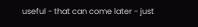useful - that can come later - just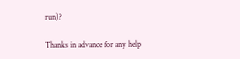run)?

Thanks in advance for any help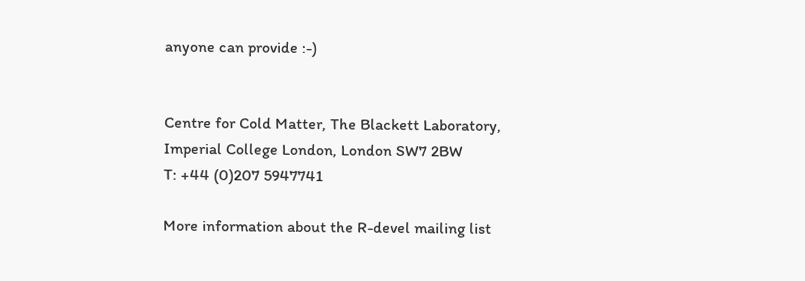anyone can provide :-)


Centre for Cold Matter, The Blackett Laboratory,
Imperial College London, London SW7 2BW
T: +44 (0)207 5947741

More information about the R-devel mailing list